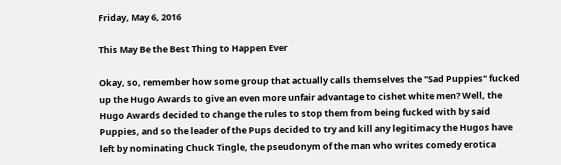Friday, May 6, 2016

This May Be the Best Thing to Happen Ever

Okay, so, remember how some group that actually calls themselves the "Sad Puppies" fucked up the Hugo Awards to give an even more unfair advantage to cishet white men? Well, the Hugo Awards decided to change the rules to stop them from being fucked with by said Puppies, and so the leader of the Pups decided to try and kill any legitimacy the Hugos have left by nominating Chuck Tingle, the pseudonym of the man who writes comedy erotica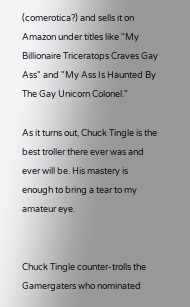(comerotica?) and sells it on Amazon under titles like "My Billionaire Triceratops Craves Gay Ass" and "My Ass Is Haunted By The Gay Unicorn Colonel."

As it turns out, Chuck Tingle is the best troller there ever was and ever will be. His mastery is enough to bring a tear to my amateur eye.


Chuck Tingle counter-trolls the Gamergaters who nominated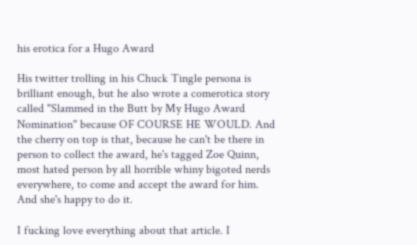his erotica for a Hugo Award

His twitter trolling in his Chuck Tingle persona is brilliant enough, but he also wrote a comerotica story called "Slammed in the Butt by My Hugo Award Nomination" because OF COURSE HE WOULD. And the cherry on top is that, because he can't be there in person to collect the award, he's tagged Zoe Quinn, most hated person by all horrible whiny bigoted nerds everywhere, to come and accept the award for him. And she's happy to do it.

I fucking love everything about that article. I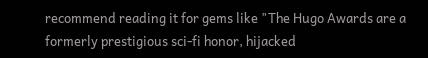recommend reading it for gems like "The Hugo Awards are a formerly prestigious sci-fi honor, hijacked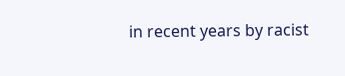in recent years by racist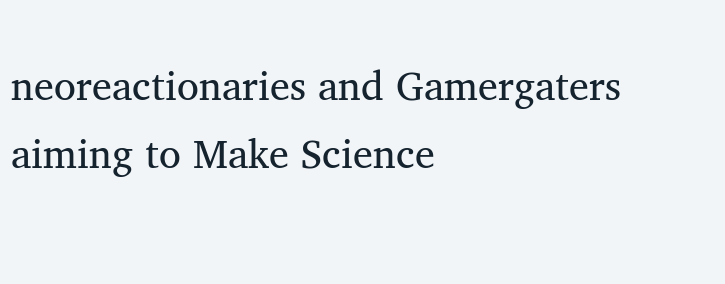neoreactionaries and Gamergaters aiming to Make Science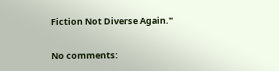Fiction Not Diverse Again."

No comments: